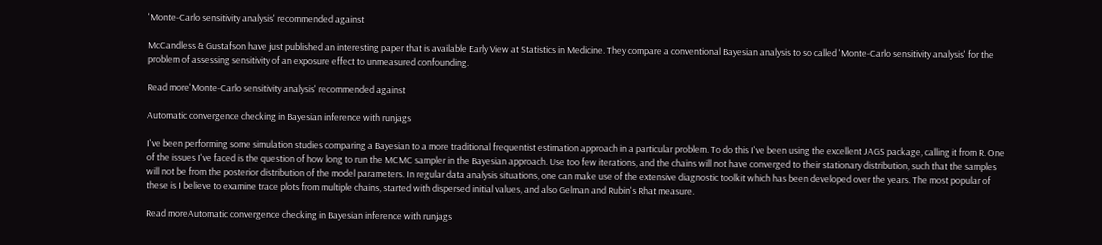'Monte-Carlo sensitivity analysis' recommended against

McCandless & Gustafson have just published an interesting paper that is available Early View at Statistics in Medicine. They compare a conventional Bayesian analysis to so called 'Monte-Carlo sensitivity analysis' for the problem of assessing sensitivity of an exposure effect to unmeasured confounding.

Read more'Monte-Carlo sensitivity analysis' recommended against

Automatic convergence checking in Bayesian inference with runjags

I've been performing some simulation studies comparing a Bayesian to a more traditional frequentist estimation approach in a particular problem. To do this I've been using the excellent JAGS package, calling it from R. One of the issues I've faced is the question of how long to run the MCMC sampler in the Bayesian approach. Use too few iterations, and the chains will not have converged to their stationary distribution, such that the samples will not be from the posterior distribution of the model parameters. In regular data analysis situations, one can make use of the extensive diagnostic toolkit which has been developed over the years. The most popular of these is I believe to examine trace plots from multiple chains, started with dispersed initial values, and also Gelman and Rubin's Rhat measure.

Read moreAutomatic convergence checking in Bayesian inference with runjags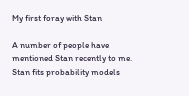My first foray with Stan

A number of people have mentioned Stan recently to me. Stan fits probability models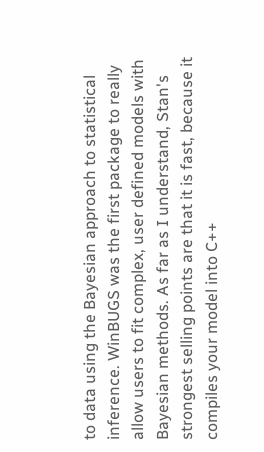to data using the Bayesian approach to statistical inference. WinBUGS was the first package to really allow users to fit complex, user defined models with Bayesian methods. As far as I understand, Stan's strongest selling points are that it is fast, because it compiles your model into C++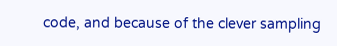code, and because of the clever sampling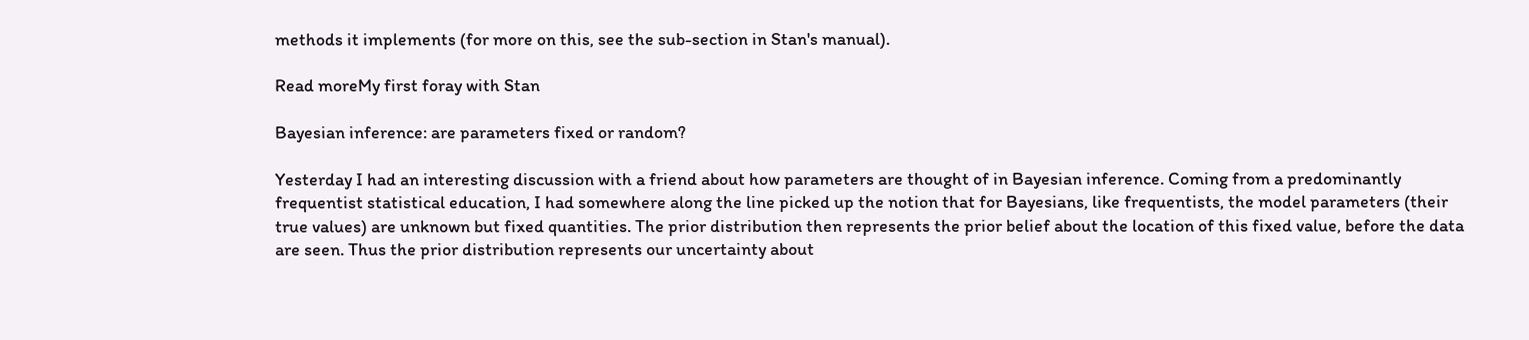methods it implements (for more on this, see the sub-section in Stan's manual).

Read moreMy first foray with Stan

Bayesian inference: are parameters fixed or random?

Yesterday I had an interesting discussion with a friend about how parameters are thought of in Bayesian inference. Coming from a predominantly frequentist statistical education, I had somewhere along the line picked up the notion that for Bayesians, like frequentists, the model parameters (their true values) are unknown but fixed quantities. The prior distribution then represents the prior belief about the location of this fixed value, before the data are seen. Thus the prior distribution represents our uncertainty about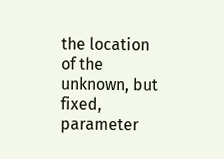the location of the unknown, but fixed, parameter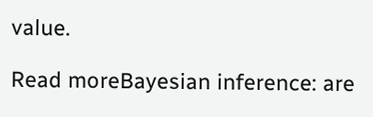value.

Read moreBayesian inference: are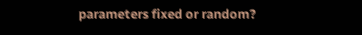parameters fixed or random?